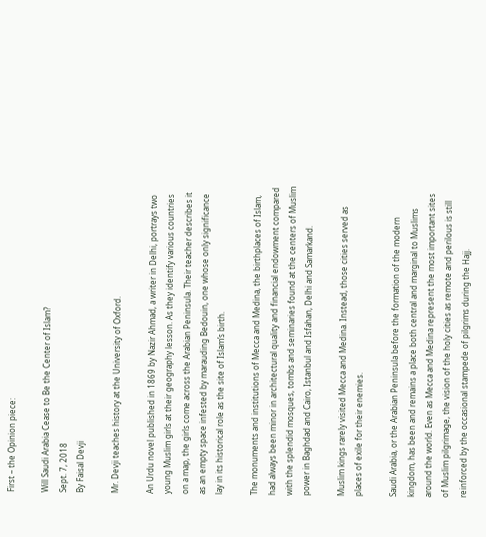First – the Opinion piece:

Will Saudi Arabia Cease to Be the Center of Islam?
Sept. 7, 2018
By Faisal Devji

Mr. Devji teaches history at the University of Oxford.

An Urdu novel published in 1869 by Nazir Ahmad, a writer in Delhi, portrays two young Muslim girls at their geography lesson. As they identify various countries on a map, the girls come across the Arabian Peninsula. Their teacher describes it as an empty space infested by marauding Bedouin, one whose only significance lay in its historical role as the site of Islam’s birth.

The monuments and institutions of Mecca and Medina, the birthplaces of Islam, had always been minor in architectural quality and financial endowment compared with the splendid mosques, tombs and seminaries found at the centers of Muslim power in Baghdad and Cairo, Istanbul and Isfahan, Delhi and Samarkand.

Muslim kings rarely visited Mecca and Medina. Instead, those cities served as places of exile for their enemies.

Saudi Arabia, or the Arabian Peninsula before the formation of the modern kingdom, has been and remains a place both central and marginal to Muslims around the world. Even as Mecca and Medina represent the most important sites of Muslim pilgrimage, the vision of the holy cities as remote and perilous is still reinforced by the occasional stampede of pilgrims during the Hajj.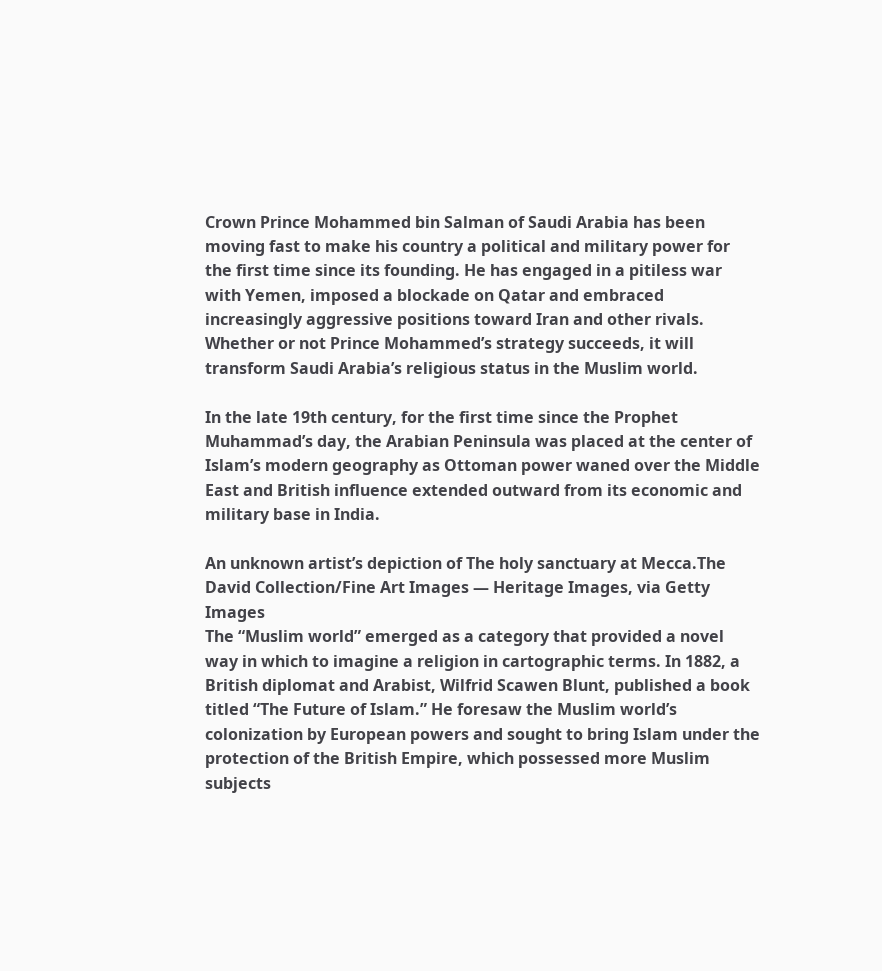Crown Prince Mohammed bin Salman of Saudi Arabia has been moving fast to make his country a political and military power for the first time since its founding. He has engaged in a pitiless war with Yemen, imposed a blockade on Qatar and embraced increasingly aggressive positions toward Iran and other rivals. Whether or not Prince Mohammed’s strategy succeeds, it will transform Saudi Arabia’s religious status in the Muslim world.

In the late 19th century, for the first time since the Prophet Muhammad’s day, the Arabian Peninsula was placed at the center of Islam’s modern geography as Ottoman power waned over the Middle East and British influence extended outward from its economic and military base in India.

An unknown artist’s depiction of The holy sanctuary at Mecca.The David Collection/Fine Art Images — Heritage Images, via Getty Images
The “Muslim world” emerged as a category that provided a novel way in which to imagine a religion in cartographic terms. In 1882, a British diplomat and Arabist, Wilfrid Scawen Blunt, published a book titled “The Future of Islam.” He foresaw the Muslim world’s colonization by European powers and sought to bring Islam under the protection of the British Empire, which possessed more Muslim subjects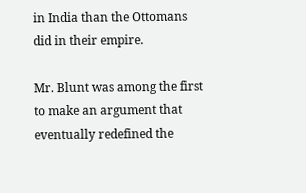in India than the Ottomans did in their empire.

Mr. Blunt was among the first to make an argument that eventually redefined the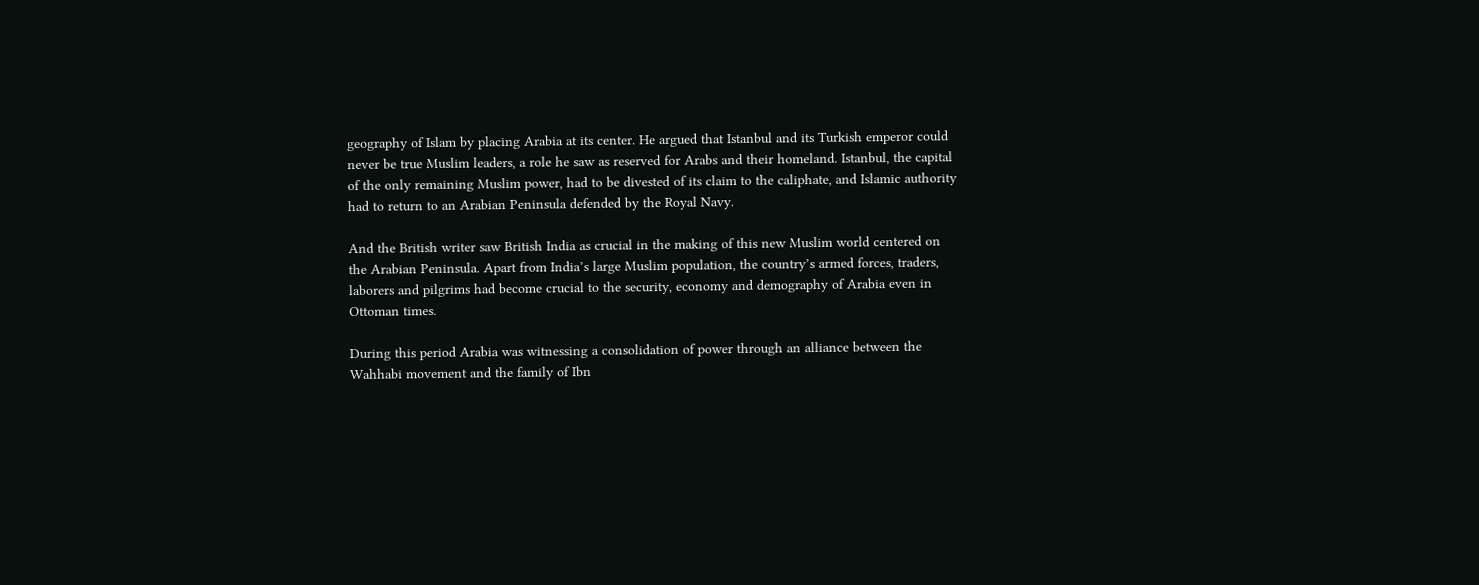geography of Islam by placing Arabia at its center. He argued that Istanbul and its Turkish emperor could never be true Muslim leaders, a role he saw as reserved for Arabs and their homeland. Istanbul, the capital of the only remaining Muslim power, had to be divested of its claim to the caliphate, and Islamic authority had to return to an Arabian Peninsula defended by the Royal Navy.

And the British writer saw British India as crucial in the making of this new Muslim world centered on the Arabian Peninsula. Apart from India’s large Muslim population, the country’s armed forces, traders, laborers and pilgrims had become crucial to the security, economy and demography of Arabia even in Ottoman times.

During this period Arabia was witnessing a consolidation of power through an alliance between the Wahhabi movement and the family of Ibn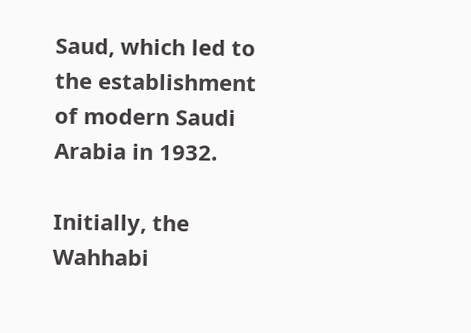Saud, which led to the establishment of modern Saudi Arabia in 1932.

Initially, the Wahhabi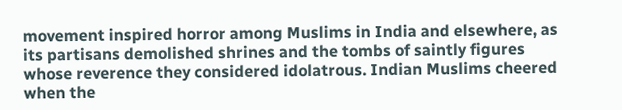movement inspired horror among Muslims in India and elsewhere, as its partisans demolished shrines and the tombs of saintly figures whose reverence they considered idolatrous. Indian Muslims cheered when the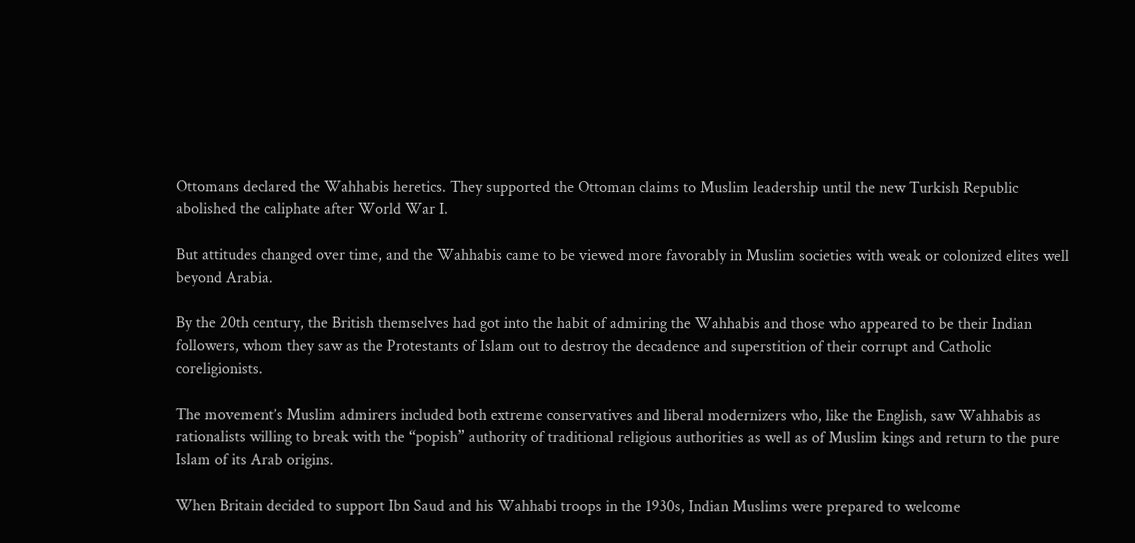Ottomans declared the Wahhabis heretics. They supported the Ottoman claims to Muslim leadership until the new Turkish Republic abolished the caliphate after World War I.

But attitudes changed over time, and the Wahhabis came to be viewed more favorably in Muslim societies with weak or colonized elites well beyond Arabia.

By the 20th century, the British themselves had got into the habit of admiring the Wahhabis and those who appeared to be their Indian followers, whom they saw as the Protestants of Islam out to destroy the decadence and superstition of their corrupt and Catholic coreligionists.

The movement’s Muslim admirers included both extreme conservatives and liberal modernizers who, like the English, saw Wahhabis as rationalists willing to break with the “popish” authority of traditional religious authorities as well as of Muslim kings and return to the pure Islam of its Arab origins.

When Britain decided to support Ibn Saud and his Wahhabi troops in the 1930s, Indian Muslims were prepared to welcome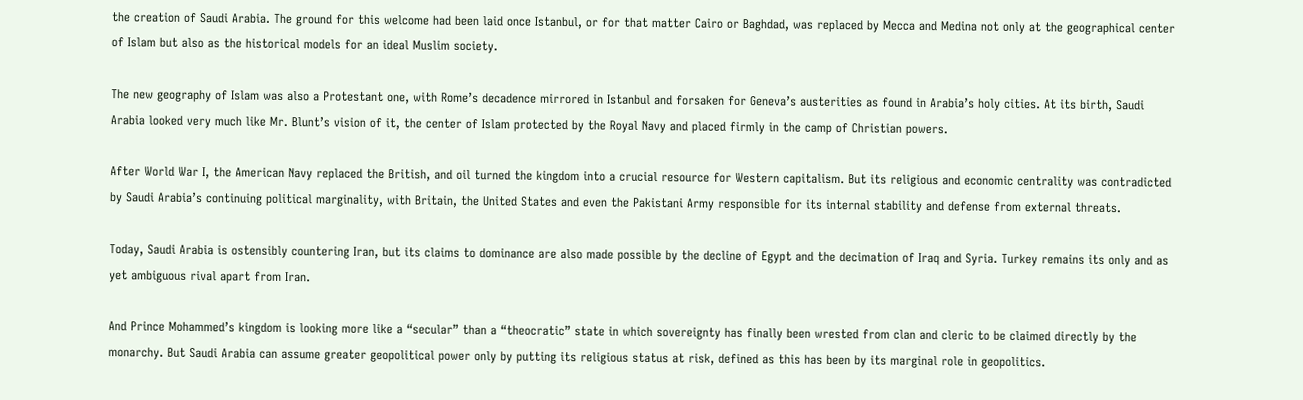the creation of Saudi Arabia. The ground for this welcome had been laid once Istanbul, or for that matter Cairo or Baghdad, was replaced by Mecca and Medina not only at the geographical center of Islam but also as the historical models for an ideal Muslim society.

The new geography of Islam was also a Protestant one, with Rome’s decadence mirrored in Istanbul and forsaken for Geneva’s austerities as found in Arabia’s holy cities. At its birth, Saudi Arabia looked very much like Mr. Blunt’s vision of it, the center of Islam protected by the Royal Navy and placed firmly in the camp of Christian powers.

After World War I, the American Navy replaced the British, and oil turned the kingdom into a crucial resource for Western capitalism. But its religious and economic centrality was contradicted by Saudi Arabia’s continuing political marginality, with Britain, the United States and even the Pakistani Army responsible for its internal stability and defense from external threats.

Today, Saudi Arabia is ostensibly countering Iran, but its claims to dominance are also made possible by the decline of Egypt and the decimation of Iraq and Syria. Turkey remains its only and as yet ambiguous rival apart from Iran.

And Prince Mohammed’s kingdom is looking more like a “secular” than a “theocratic” state in which sovereignty has finally been wrested from clan and cleric to be claimed directly by the monarchy. But Saudi Arabia can assume greater geopolitical power only by putting its religious status at risk, defined as this has been by its marginal role in geopolitics.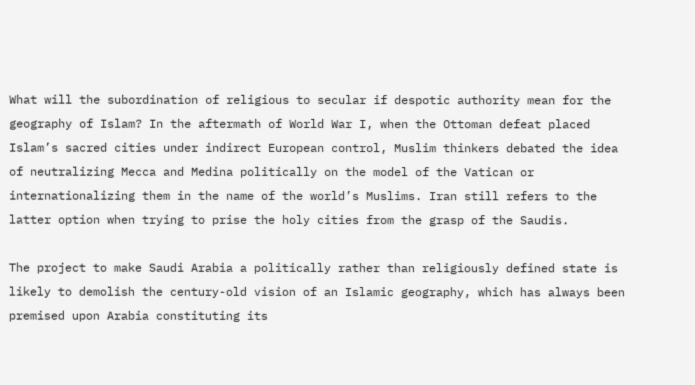What will the subordination of religious to secular if despotic authority mean for the geography of Islam? In the aftermath of World War I, when the Ottoman defeat placed Islam’s sacred cities under indirect European control, Muslim thinkers debated the idea of neutralizing Mecca and Medina politically on the model of the Vatican or internationalizing them in the name of the world’s Muslims. Iran still refers to the latter option when trying to prise the holy cities from the grasp of the Saudis.

The project to make Saudi Arabia a politically rather than religiously defined state is likely to demolish the century-old vision of an Islamic geography, which has always been premised upon Arabia constituting its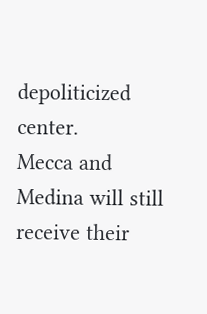depoliticized center.
Mecca and Medina will still receive their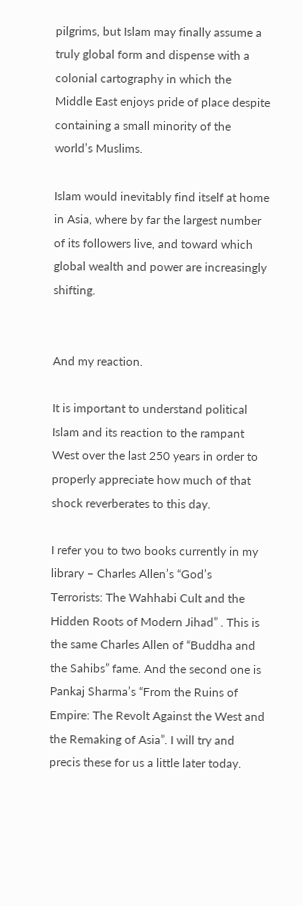pilgrims, but Islam may finally assume a truly global form and dispense with a colonial cartography in which the Middle East enjoys pride of place despite containing a small minority of the world’s Muslims.

Islam would inevitably find itself at home in Asia, where by far the largest number of its followers live, and toward which global wealth and power are increasingly shifting.


And my reaction.

It is important to understand political Islam and its reaction to the rampant West over the last 250 years in order to properly appreciate how much of that shock reverberates to this day.

I refer you to two books currently in my library – Charles Allen’s “God’s Terrorists: The Wahhabi Cult and the Hidden Roots of Modern Jihad” . This is the same Charles Allen of “Buddha and the Sahibs” fame. And the second one is Pankaj Sharma’s “From the Ruins of Empire: The Revolt Against the West and the Remaking of Asia”. I will try and precis these for us a little later today.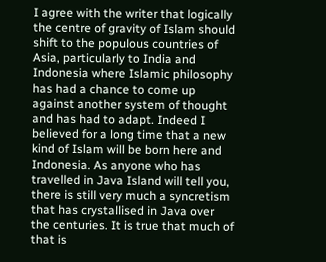I agree with the writer that logically the centre of gravity of Islam should shift to the populous countries of Asia, particularly to India and Indonesia where Islamic philosophy has had a chance to come up against another system of thought and has had to adapt. Indeed I believed for a long time that a new kind of Islam will be born here and Indonesia. As anyone who has travelled in Java Island will tell you, there is still very much a syncretism that has crystallised in Java over the centuries. It is true that much of that is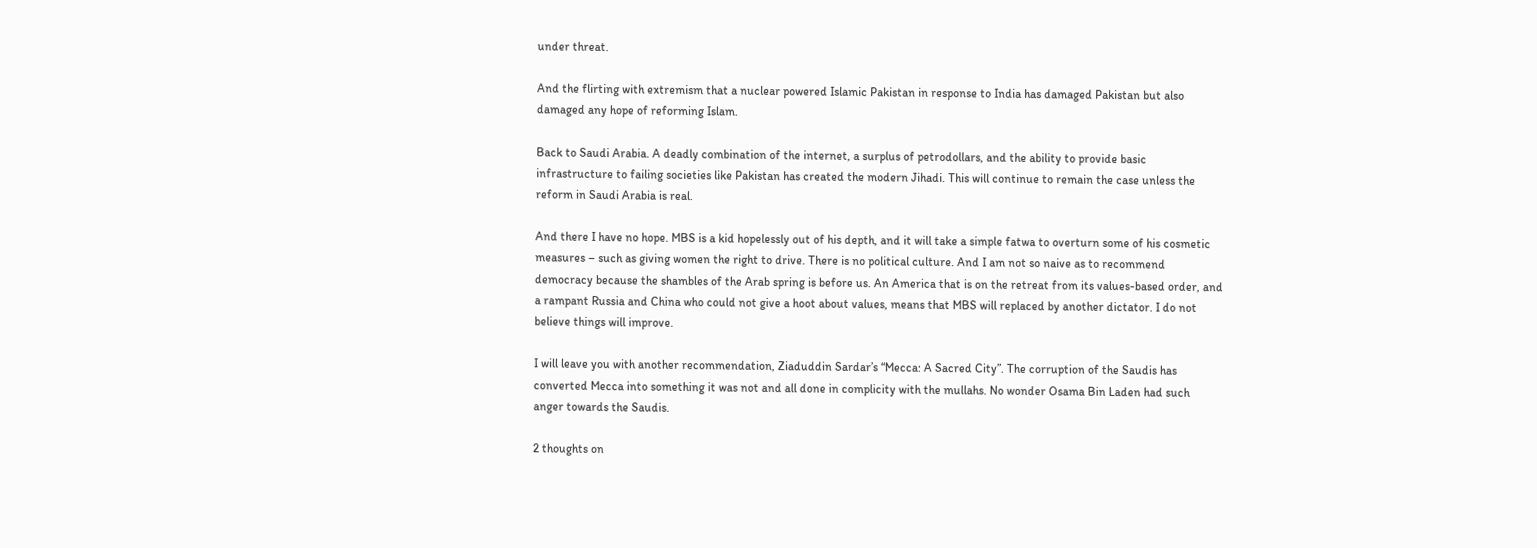under threat.

And the flirting with extremism that a nuclear powered Islamic Pakistan in response to India has damaged Pakistan but also damaged any hope of reforming Islam.

Back to Saudi Arabia. A deadly combination of the internet, a surplus of petrodollars, and the ability to provide basic infrastructure to failing societies like Pakistan has created the modern Jihadi. This will continue to remain the case unless the reform in Saudi Arabia is real.

And there I have no hope. MBS is a kid hopelessly out of his depth, and it will take a simple fatwa to overturn some of his cosmetic measures – such as giving women the right to drive. There is no political culture. And I am not so naive as to recommend democracy because the shambles of the Arab spring is before us. An America that is on the retreat from its values-based order, and a rampant Russia and China who could not give a hoot about values, means that MBS will replaced by another dictator. I do not believe things will improve.

I will leave you with another recommendation, Ziaduddin Sardar’s “Mecca: A Sacred City”. The corruption of the Saudis has converted Mecca into something it was not and all done in complicity with the mullahs. No wonder Osama Bin Laden had such anger towards the Saudis.

2 thoughts on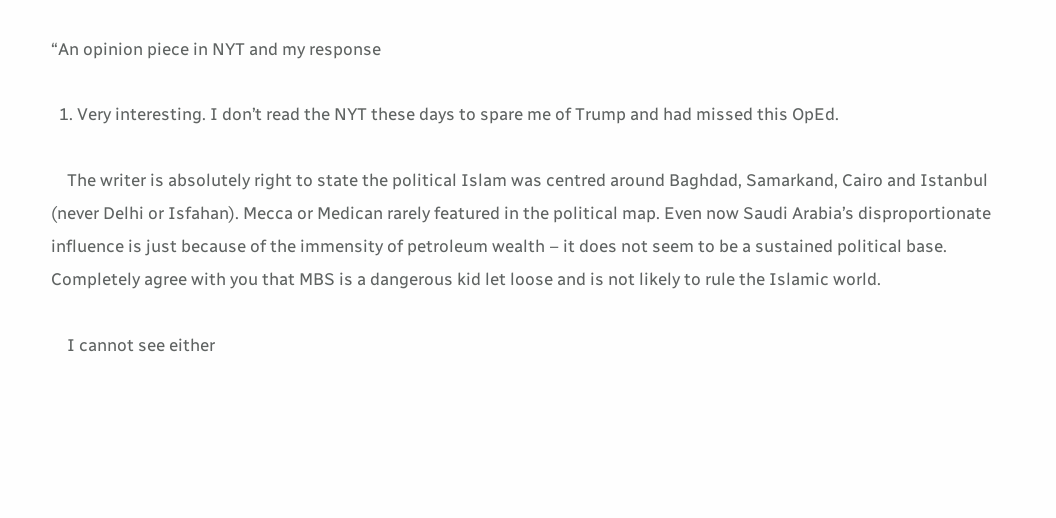“An opinion piece in NYT and my response

  1. Very interesting. I don’t read the NYT these days to spare me of Trump and had missed this OpEd.

    The writer is absolutely right to state the political Islam was centred around Baghdad, Samarkand, Cairo and Istanbul (never Delhi or Isfahan). Mecca or Medican rarely featured in the political map. Even now Saudi Arabia’s disproportionate influence is just because of the immensity of petroleum wealth – it does not seem to be a sustained political base. Completely agree with you that MBS is a dangerous kid let loose and is not likely to rule the Islamic world.

    I cannot see either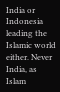India or Indonesia leading the Islamic world either. Never India, as Islam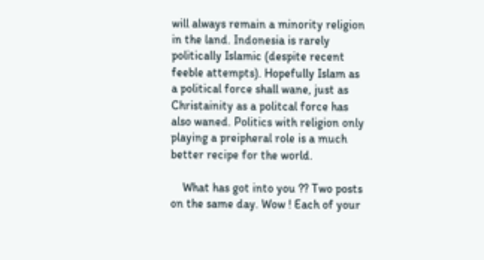will always remain a minority religion in the land. Indonesia is rarely politically Islamic (despite recent feeble attempts). Hopefully Islam as a political force shall wane, just as Christainity as a politcal force has also waned. Politics with religion only playing a preipheral role is a much better recipe for the world.

    What has got into you ?? Two posts on the same day. Wow ! Each of your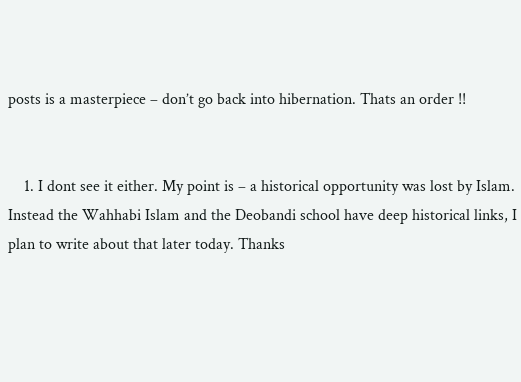posts is a masterpiece – don’t go back into hibernation. Thats an order !!


    1. I dont see it either. My point is – a historical opportunity was lost by Islam. Instead the Wahhabi Islam and the Deobandi school have deep historical links, I plan to write about that later today. Thanks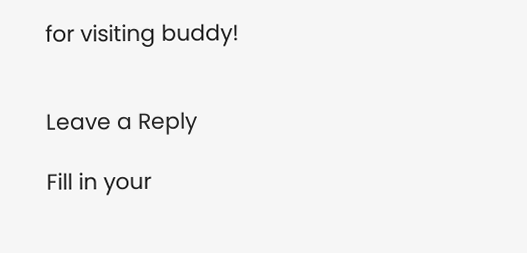for visiting buddy!


Leave a Reply

Fill in your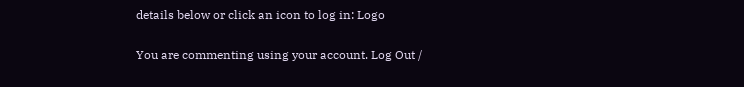details below or click an icon to log in: Logo

You are commenting using your account. Log Out /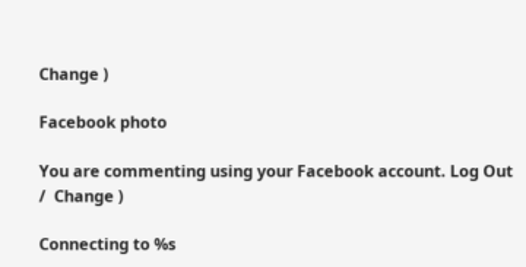Change )

Facebook photo

You are commenting using your Facebook account. Log Out /  Change )

Connecting to %s